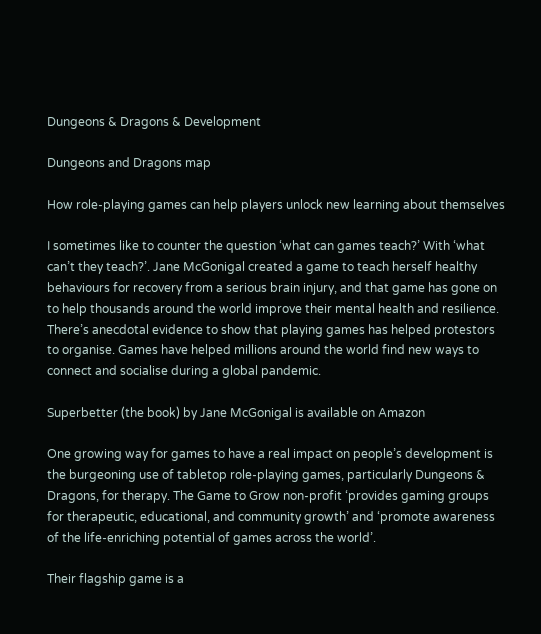Dungeons & Dragons & Development

Dungeons and Dragons map

How role-playing games can help players unlock new learning about themselves

I sometimes like to counter the question ‘what can games teach?’ With ‘what can’t they teach?’. Jane McGonigal created a game to teach herself healthy behaviours for recovery from a serious brain injury, and that game has gone on to help thousands around the world improve their mental health and resilience. There’s anecdotal evidence to show that playing games has helped protestors to organise. Games have helped millions around the world find new ways to connect and socialise during a global pandemic.

Superbetter (the book) by Jane McGonigal is available on Amazon

One growing way for games to have a real impact on people’s development is the burgeoning use of tabletop role-playing games, particularly Dungeons & Dragons, for therapy. The Game to Grow non-profit ‘provides gaming groups for therapeutic, educational, and community growth’ and ‘promote awareness of the life-enriching potential of games across the world’.

Their flagship game is a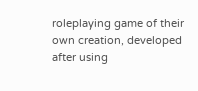roleplaying game of their own creation, developed after using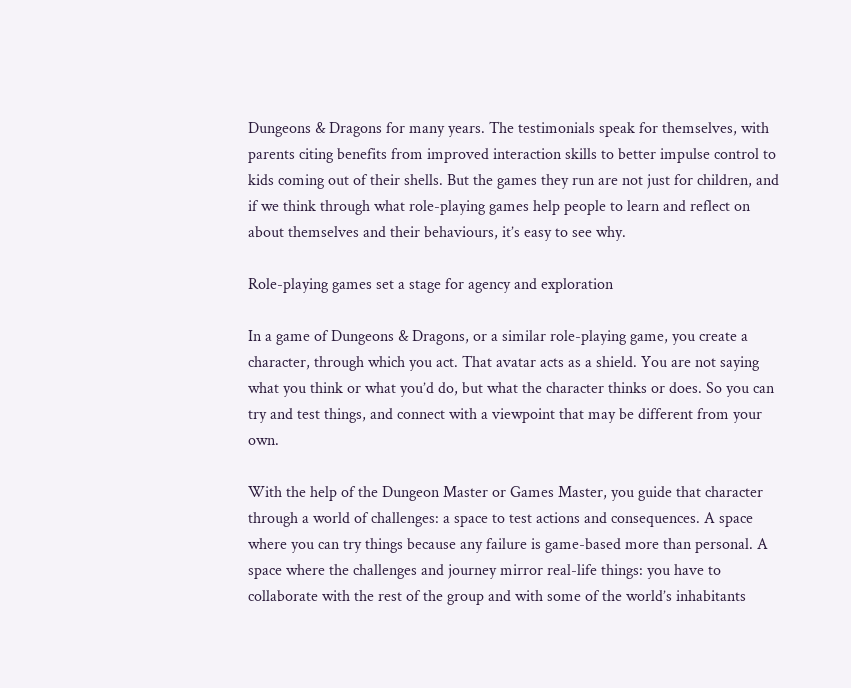Dungeons & Dragons for many years. The testimonials speak for themselves, with parents citing benefits from improved interaction skills to better impulse control to kids coming out of their shells. But the games they run are not just for children, and if we think through what role-playing games help people to learn and reflect on about themselves and their behaviours, it’s easy to see why.

Role-playing games set a stage for agency and exploration

In a game of Dungeons & Dragons, or a similar role-playing game, you create a character, through which you act. That avatar acts as a shield. You are not saying what you think or what you’d do, but what the character thinks or does. So you can try and test things, and connect with a viewpoint that may be different from your own.

With the help of the Dungeon Master or Games Master, you guide that character through a world of challenges: a space to test actions and consequences. A space where you can try things because any failure is game-based more than personal. A space where the challenges and journey mirror real-life things: you have to collaborate with the rest of the group and with some of the world’s inhabitants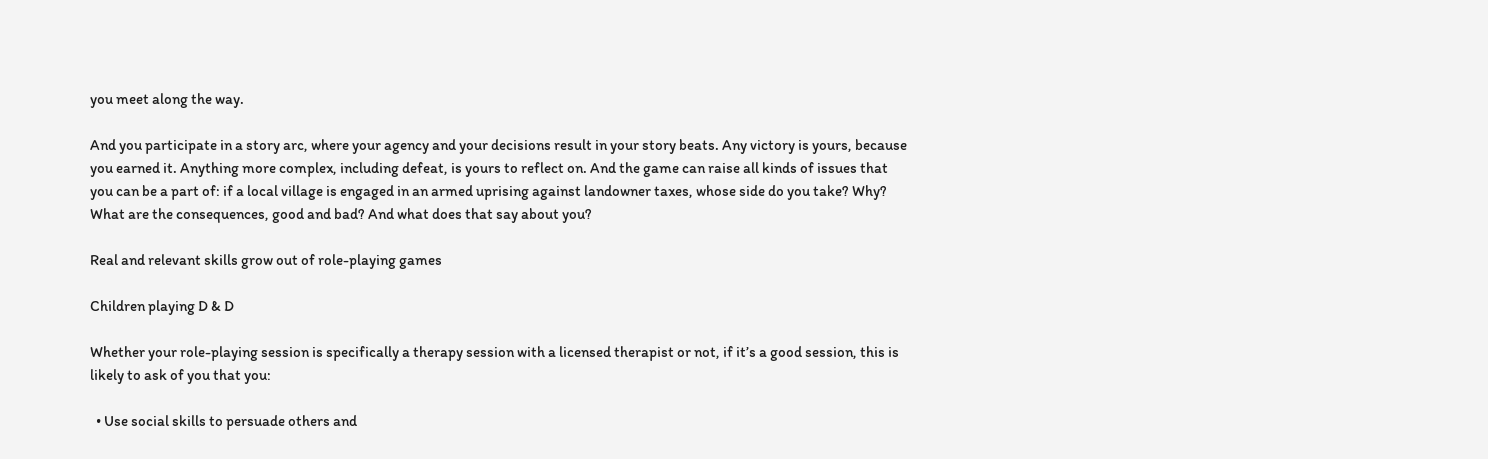you meet along the way.

And you participate in a story arc, where your agency and your decisions result in your story beats. Any victory is yours, because you earned it. Anything more complex, including defeat, is yours to reflect on. And the game can raise all kinds of issues that you can be a part of: if a local village is engaged in an armed uprising against landowner taxes, whose side do you take? Why? What are the consequences, good and bad? And what does that say about you?

Real and relevant skills grow out of role-playing games

Children playing D & D

Whether your role-playing session is specifically a therapy session with a licensed therapist or not, if it’s a good session, this is likely to ask of you that you:

  • Use social skills to persuade others and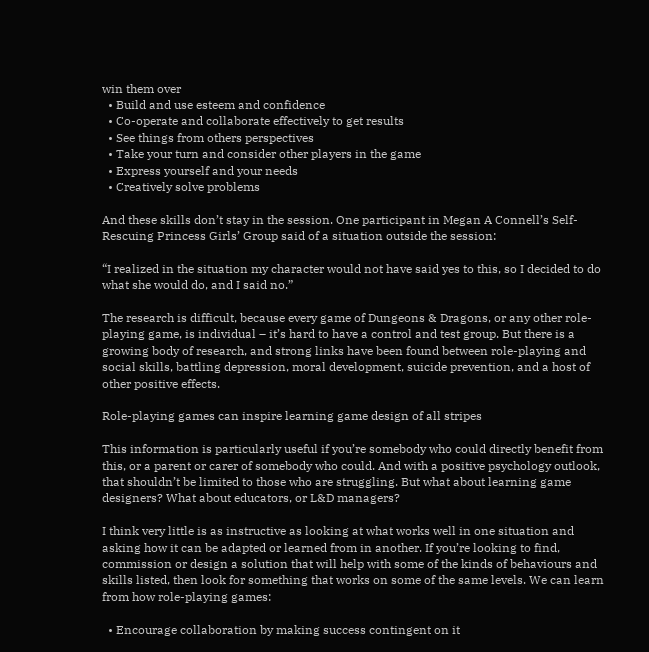win them over
  • Build and use esteem and confidence
  • Co-operate and collaborate effectively to get results
  • See things from others perspectives
  • Take your turn and consider other players in the game
  • Express yourself and your needs
  • Creatively solve problems

And these skills don’t stay in the session. One participant in Megan A Connell’s Self-Rescuing Princess Girls’ Group said of a situation outside the session:

“I realized in the situation my character would not have said yes to this, so I decided to do what she would do, and I said no.”

The research is difficult, because every game of Dungeons & Dragons, or any other role-playing game, is individual – it’s hard to have a control and test group. But there is a growing body of research, and strong links have been found between role-playing and social skills, battling depression, moral development, suicide prevention, and a host of other positive effects.

Role-playing games can inspire learning game design of all stripes

This information is particularly useful if you’re somebody who could directly benefit from this, or a parent or carer of somebody who could. And with a positive psychology outlook, that shouldn’t be limited to those who are struggling. But what about learning game designers? What about educators, or L&D managers?

I think very little is as instructive as looking at what works well in one situation and asking how it can be adapted or learned from in another. If you’re looking to find, commission or design a solution that will help with some of the kinds of behaviours and skills listed, then look for something that works on some of the same levels. We can learn from how role-playing games:

  • Encourage collaboration by making success contingent on it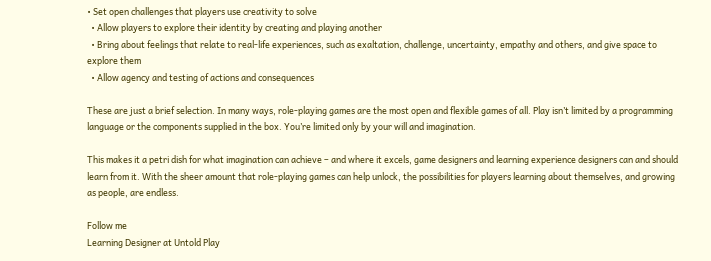• Set open challenges that players use creativity to solve
  • Allow players to explore their identity by creating and playing another
  • Bring about feelings that relate to real-life experiences, such as exaltation, challenge, uncertainty, empathy and others, and give space to explore them
  • Allow agency and testing of actions and consequences

These are just a brief selection. In many ways, role-playing games are the most open and flexible games of all. Play isn’t limited by a programming language or the components supplied in the box. You’re limited only by your will and imagination.

This makes it a petri dish for what imagination can achieve – and where it excels, game designers and learning experience designers can and should learn from it. With the sheer amount that role-playing games can help unlock, the possibilities for players learning about themselves, and growing as people, are endless.

Follow me
Learning Designer at Untold Play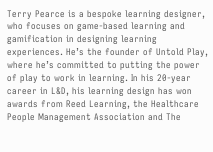Terry Pearce is a bespoke learning designer, who focuses on game-based learning and gamification in designing learning experiences. He’s the founder of Untold Play, where he’s committed to putting the power of play to work in learning. In his 20-year career in L&D, his learning design has won awards from Reed Learning, the Healthcare People Management Association and The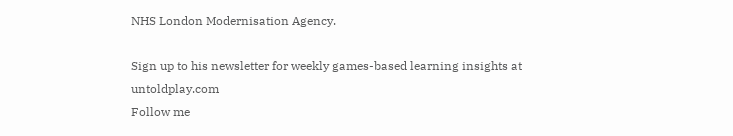NHS London Modernisation Agency.

Sign up to his newsletter for weekly games-based learning insights at untoldplay.com
Follow me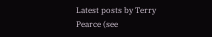Latest posts by Terry Pearce (see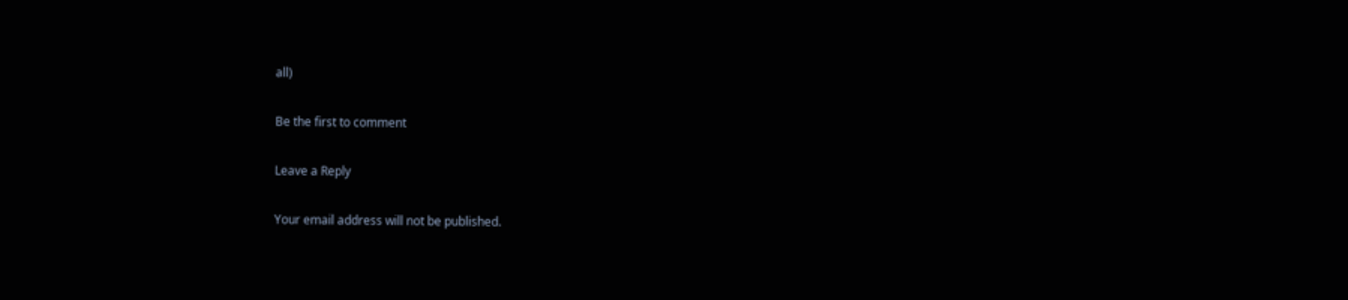all)

Be the first to comment

Leave a Reply

Your email address will not be published.